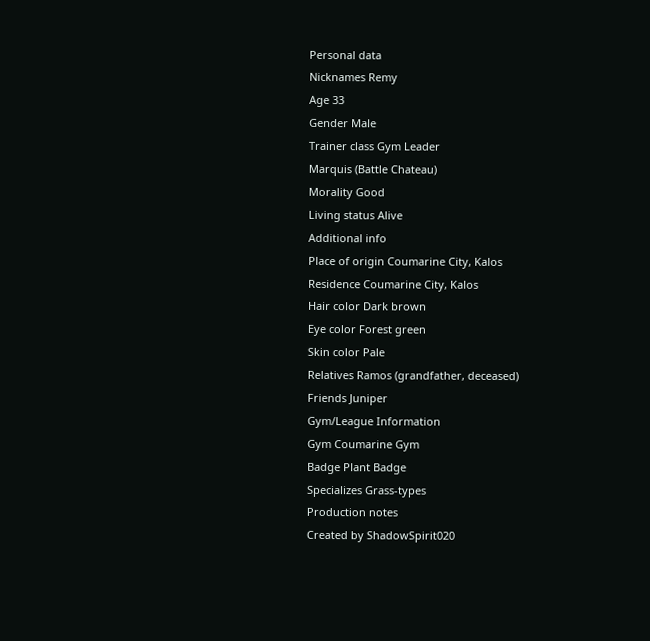Personal data
Nicknames Remy
Age 33
Gender Male
Trainer class Gym Leader
Marquis (Battle Chateau)
Morality Good
Living status Alive
Additional info
Place of origin Coumarine City, Kalos
Residence Coumarine City, Kalos
Hair color Dark brown
Eye color Forest green
Skin color Pale
Relatives Ramos (grandfather, deceased)
Friends Juniper
Gym/League Information
Gym Coumarine Gym
Badge Plant Badge
Specializes Grass-types
Production notes
Created by ShadowSpirit020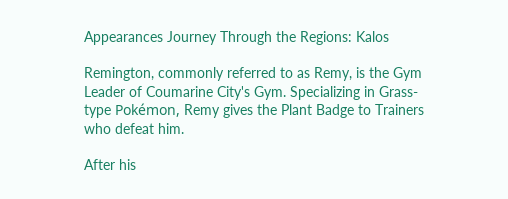Appearances Journey Through the Regions: Kalos

Remington, commonly referred to as Remy, is the Gym Leader of Coumarine City's Gym. Specializing in Grass-type Pokémon, Remy gives the Plant Badge to Trainers who defeat him.

After his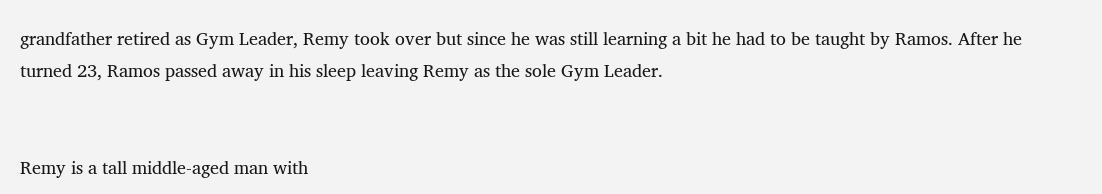grandfather retired as Gym Leader, Remy took over but since he was still learning a bit he had to be taught by Ramos. After he turned 23, Ramos passed away in his sleep leaving Remy as the sole Gym Leader.


Remy is a tall middle-aged man with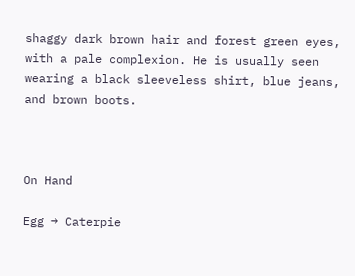shaggy dark brown hair and forest green eyes, with a pale complexion. He is usually seen wearing a black sleeveless shirt, blue jeans, and brown boots.



On Hand

Egg → Caterpie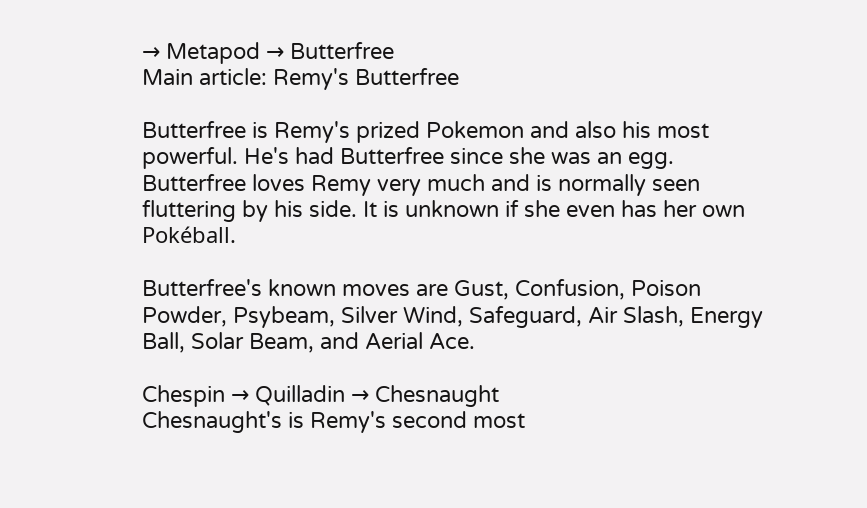→ Metapod → Butterfree
Main article: Remy's Butterfree

Butterfree is Remy's prized Pokemon and also his most powerful. He's had Butterfree since she was an egg. Butterfree loves Remy very much and is normally seen fluttering by his side. It is unknown if she even has her own Pokéball.

Butterfree's known moves are Gust, Confusion, Poison Powder, Psybeam, Silver Wind, Safeguard, Air Slash, Energy Ball, Solar Beam, and Aerial Ace.

Chespin → Quilladin → Chesnaught
Chesnaught's is Remy's second most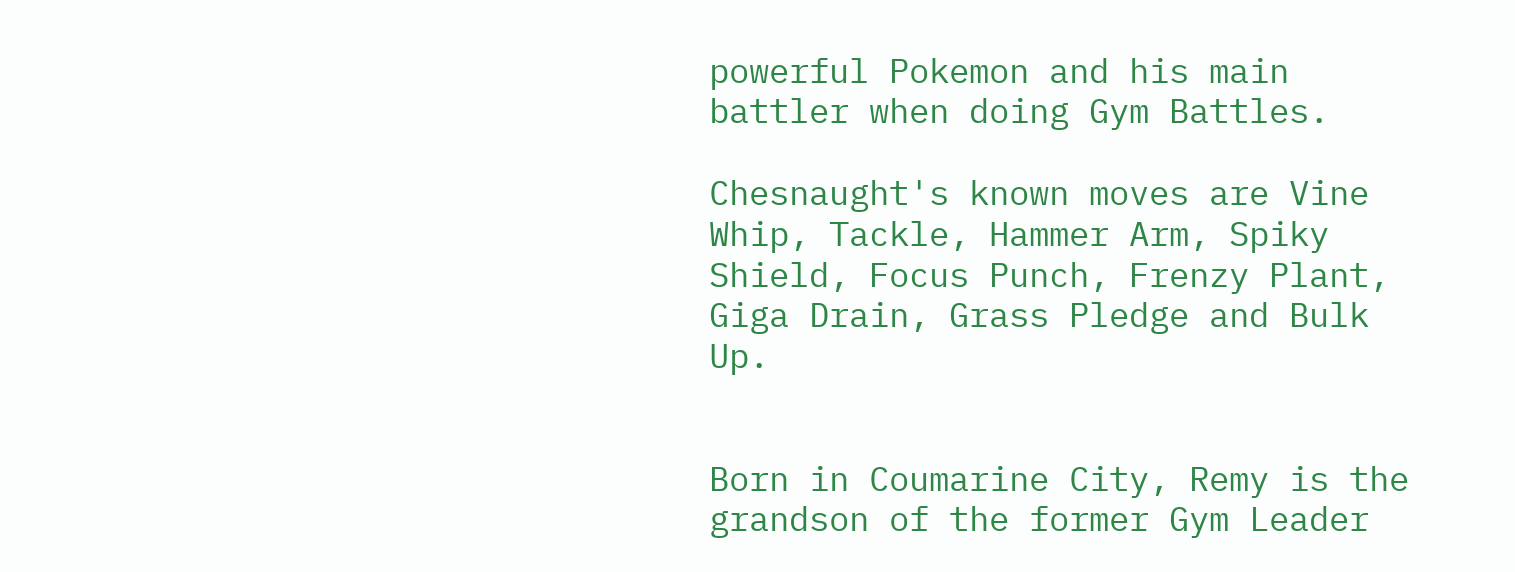powerful Pokemon and his main battler when doing Gym Battles.

Chesnaught's known moves are Vine Whip, Tackle, Hammer Arm, Spiky Shield, Focus Punch, Frenzy Plant, Giga Drain, Grass Pledge and Bulk Up.


Born in Coumarine City, Remy is the grandson of the former Gym Leader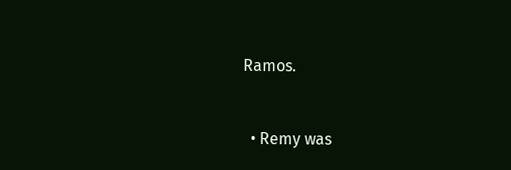Ramos.


  • Remy was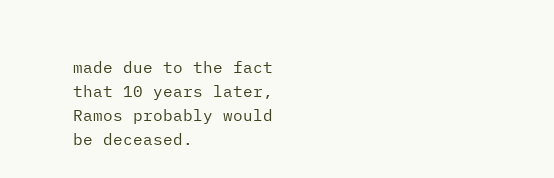made due to the fact that 10 years later, Ramos probably would be deceased.